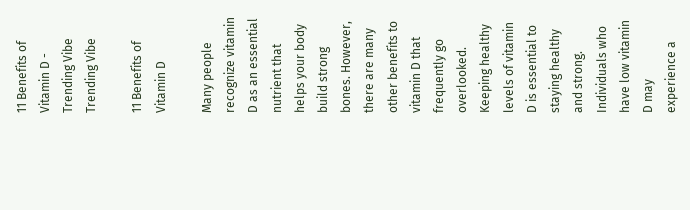11 Benefits of Vitamin D - Trending Vibe Trending Vibe

11 Benefits of Vitamin D

Many people recognize vitamin D as an essential nutrient that helps your body build strong bones. However, there are many other benefits to vitamin D that frequently go overlooked. Keeping healthy levels of vitamin D is essential to staying healthy and strong. Individuals who have low vitamin D may experience a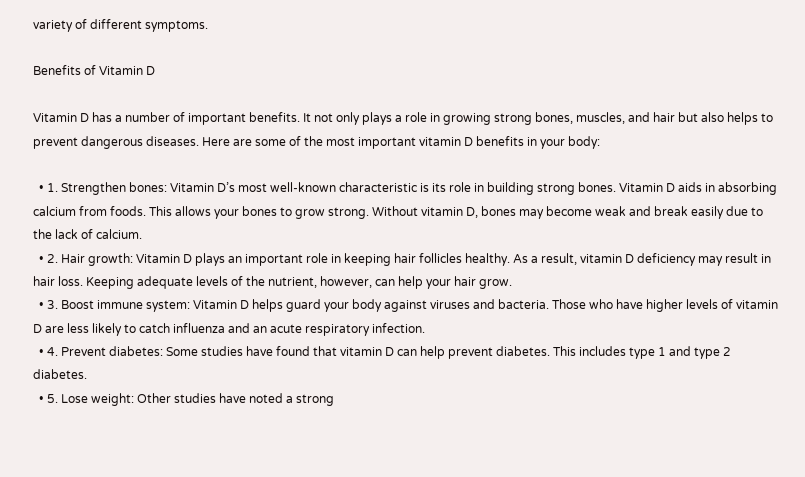variety of different symptoms.

Benefits of Vitamin D

Vitamin D has a number of important benefits. It not only plays a role in growing strong bones, muscles, and hair but also helps to prevent dangerous diseases. Here are some of the most important vitamin D benefits in your body:

  • 1. Strengthen bones: Vitamin D’s most well-known characteristic is its role in building strong bones. Vitamin D aids in absorbing calcium from foods. This allows your bones to grow strong. Without vitamin D, bones may become weak and break easily due to the lack of calcium.
  • 2. Hair growth: Vitamin D plays an important role in keeping hair follicles healthy. As a result, vitamin D deficiency may result in hair loss. Keeping adequate levels of the nutrient, however, can help your hair grow.
  • 3. Boost immune system: Vitamin D helps guard your body against viruses and bacteria. Those who have higher levels of vitamin D are less likely to catch influenza and an acute respiratory infection.
  • 4. Prevent diabetes: Some studies have found that vitamin D can help prevent diabetes. This includes type 1 and type 2 diabetes.
  • 5. Lose weight: Other studies have noted a strong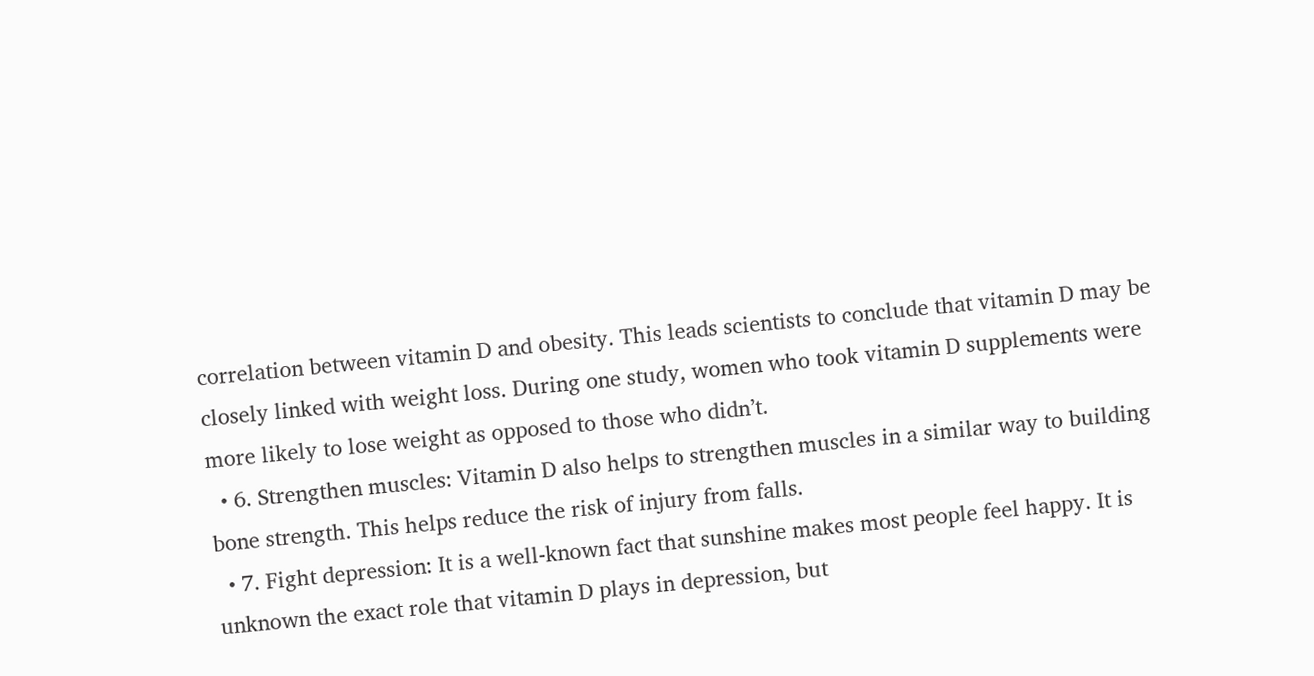correlation between vitamin D and obesity. This leads scientists to conclude that vitamin D may be closely linked with weight loss. During one study, women who took vitamin D supplements were more likely to lose weight as opposed to those who didn’t.
  • 6. Strengthen muscles: Vitamin D also helps to strengthen muscles in a similar way to building bone strength. This helps reduce the risk of injury from falls.
  • 7. Fight depression: It is a well-known fact that sunshine makes most people feel happy. It is unknown the exact role that vitamin D plays in depression, but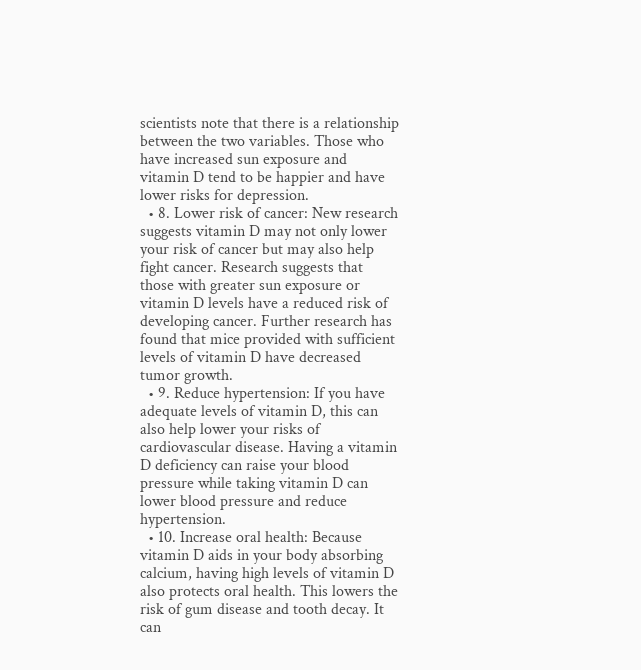scientists note that there is a relationship between the two variables. Those who have increased sun exposure and vitamin D tend to be happier and have lower risks for depression.
  • 8. Lower risk of cancer: New research suggests vitamin D may not only lower your risk of cancer but may also help fight cancer. Research suggests that those with greater sun exposure or vitamin D levels have a reduced risk of developing cancer. Further research has found that mice provided with sufficient levels of vitamin D have decreased tumor growth.
  • 9. Reduce hypertension: If you have adequate levels of vitamin D, this can also help lower your risks of cardiovascular disease. Having a vitamin D deficiency can raise your blood pressure while taking vitamin D can lower blood pressure and reduce hypertension.
  • 10. Increase oral health: Because vitamin D aids in your body absorbing calcium, having high levels of vitamin D also protects oral health. This lowers the risk of gum disease and tooth decay. It can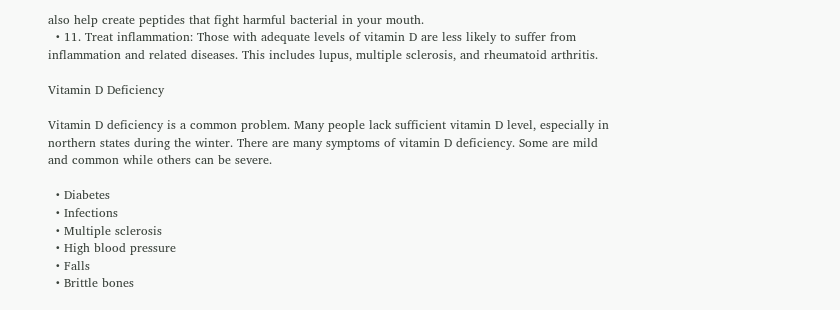also help create peptides that fight harmful bacterial in your mouth.
  • 11. Treat inflammation: Those with adequate levels of vitamin D are less likely to suffer from inflammation and related diseases. This includes lupus, multiple sclerosis, and rheumatoid arthritis.

Vitamin D Deficiency

Vitamin D deficiency is a common problem. Many people lack sufficient vitamin D level, especially in northern states during the winter. There are many symptoms of vitamin D deficiency. Some are mild and common while others can be severe.

  • Diabetes
  • Infections
  • Multiple sclerosis
  • High blood pressure
  • Falls
  • Brittle bones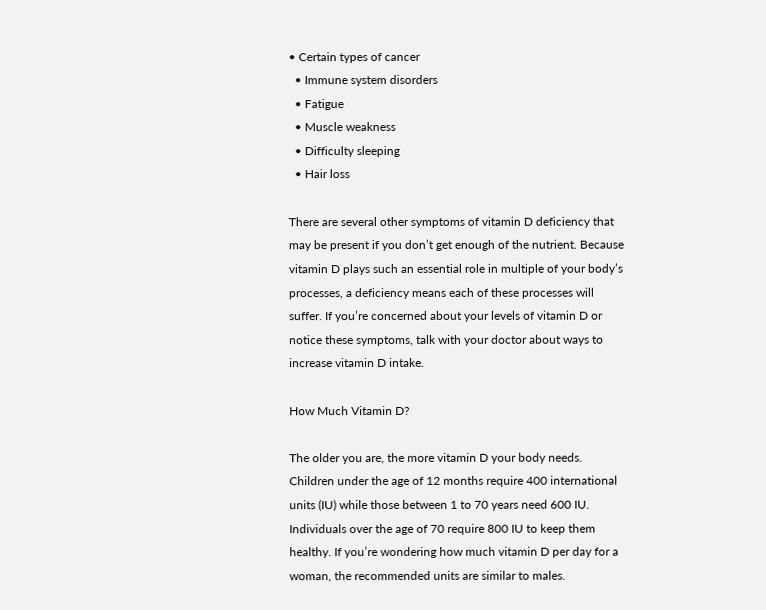• Certain types of cancer
  • Immune system disorders
  • Fatigue
  • Muscle weakness
  • Difficulty sleeping
  • Hair loss

There are several other symptoms of vitamin D deficiency that may be present if you don’t get enough of the nutrient. Because vitamin D plays such an essential role in multiple of your body’s processes, a deficiency means each of these processes will suffer. If you’re concerned about your levels of vitamin D or notice these symptoms, talk with your doctor about ways to increase vitamin D intake.

How Much Vitamin D?

The older you are, the more vitamin D your body needs. Children under the age of 12 months require 400 international units (IU) while those between 1 to 70 years need 600 IU. Individuals over the age of 70 require 800 IU to keep them healthy. If you’re wondering how much vitamin D per day for a woman, the recommended units are similar to males.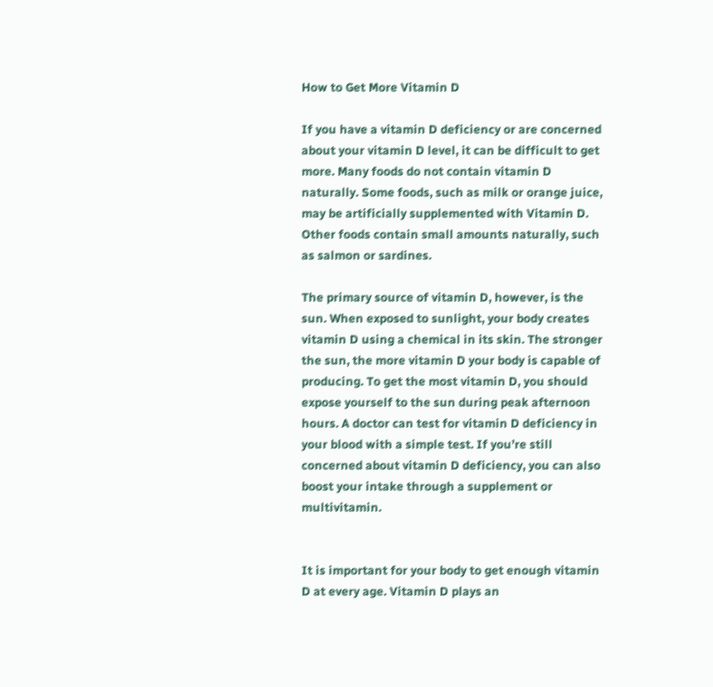How to Get More Vitamin D

If you have a vitamin D deficiency or are concerned about your vitamin D level, it can be difficult to get more. Many foods do not contain vitamin D naturally. Some foods, such as milk or orange juice, may be artificially supplemented with Vitamin D. Other foods contain small amounts naturally, such as salmon or sardines.

The primary source of vitamin D, however, is the sun. When exposed to sunlight, your body creates vitamin D using a chemical in its skin. The stronger the sun, the more vitamin D your body is capable of producing. To get the most vitamin D, you should expose yourself to the sun during peak afternoon hours. A doctor can test for vitamin D deficiency in your blood with a simple test. If you’re still concerned about vitamin D deficiency, you can also boost your intake through a supplement or multivitamin.


It is important for your body to get enough vitamin D at every age. Vitamin D plays an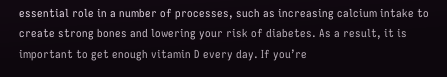essential role in a number of processes, such as increasing calcium intake to create strong bones and lowering your risk of diabetes. As a result, it is important to get enough vitamin D every day. If you’re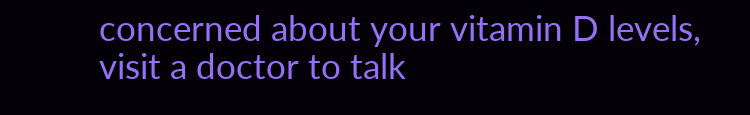concerned about your vitamin D levels, visit a doctor to talk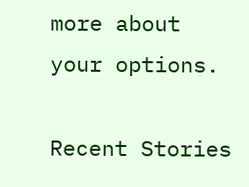more about your options.

Recent Stories